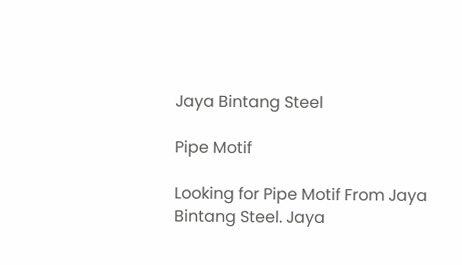Jaya Bintang Steel

Pipe Motif

Looking for Pipe Motif From Jaya Bintang Steel. Jaya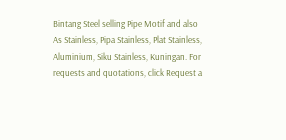Bintang Steel selling Pipe Motif and also As Stainless, Pipa Stainless, Plat Stainless, Aluminium, Siku Stainless, Kuningan. For requests and quotations, click Request a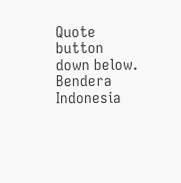Quote button down below.
Bendera Indonesia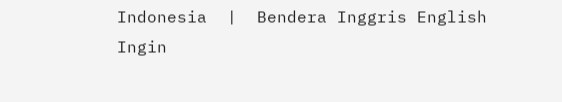Indonesia  |  Bendera Inggris English
Ingin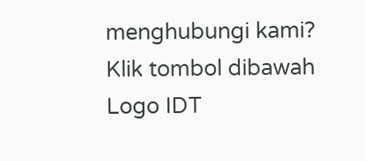menghubungi kami?
Klik tombol dibawah
Logo IDT